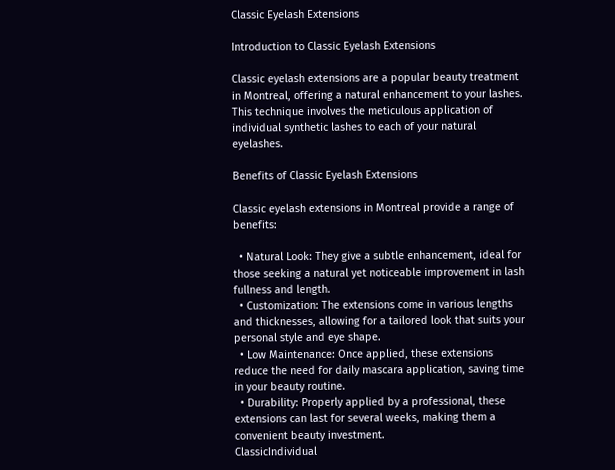Classic Eyelash Extensions

Introduction to Classic Eyelash Extensions

Classic eyelash extensions are a popular beauty treatment in Montreal, offering a natural enhancement to your lashes. This technique involves the meticulous application of individual synthetic lashes to each of your natural eyelashes.

Benefits of Classic Eyelash Extensions

Classic eyelash extensions in Montreal provide a range of benefits:

  • Natural Look: They give a subtle enhancement, ideal for those seeking a natural yet noticeable improvement in lash fullness and length.
  • Customization: The extensions come in various lengths and thicknesses, allowing for a tailored look that suits your personal style and eye shape.
  • Low Maintenance: Once applied, these extensions reduce the need for daily mascara application, saving time in your beauty routine.
  • Durability: Properly applied by a professional, these extensions can last for several weeks, making them a convenient beauty investment.
ClassicIndividual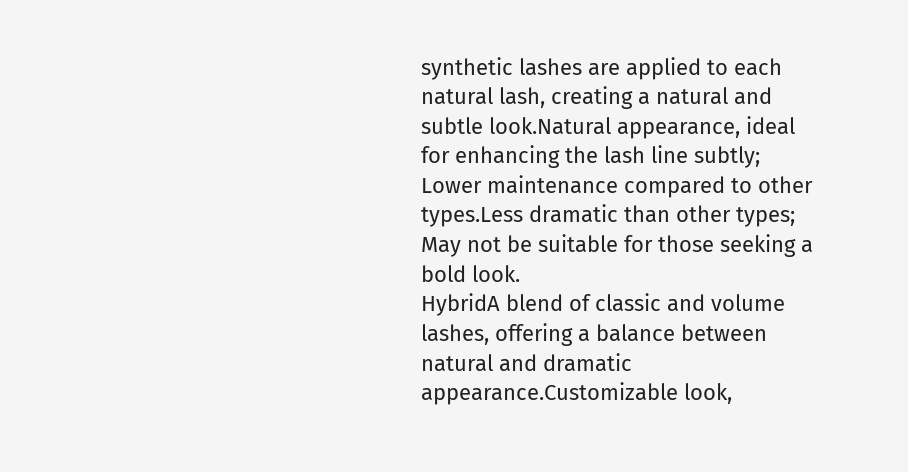synthetic lashes are applied to each natural lash, creating a natural and subtle look.Natural appearance, ideal for enhancing the lash line subtly; Lower maintenance compared to other types.Less dramatic than other types; May not be suitable for those seeking a bold look.
HybridA blend of classic and volume lashes, offering a balance between natural and dramatic appearance.Customizable look,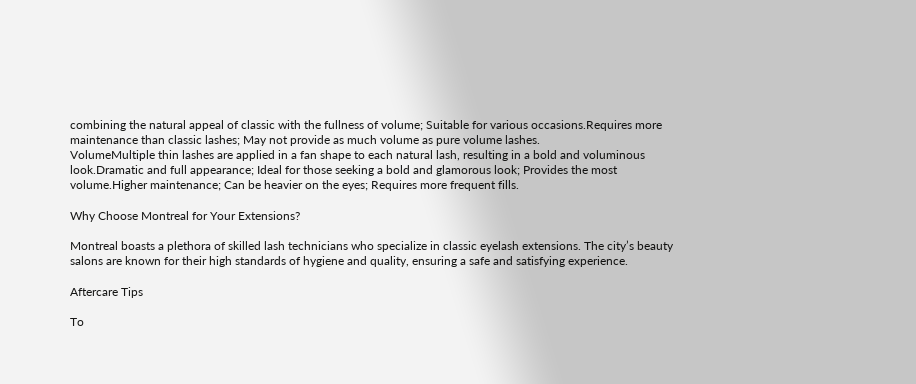combining the natural appeal of classic with the fullness of volume; Suitable for various occasions.Requires more maintenance than classic lashes; May not provide as much volume as pure volume lashes.
VolumeMultiple thin lashes are applied in a fan shape to each natural lash, resulting in a bold and voluminous look.Dramatic and full appearance; Ideal for those seeking a bold and glamorous look; Provides the most volume.Higher maintenance; Can be heavier on the eyes; Requires more frequent fills.

Why Choose Montreal for Your Extensions?

Montreal boasts a plethora of skilled lash technicians who specialize in classic eyelash extensions. The city’s beauty salons are known for their high standards of hygiene and quality, ensuring a safe and satisfying experience.

Aftercare Tips

To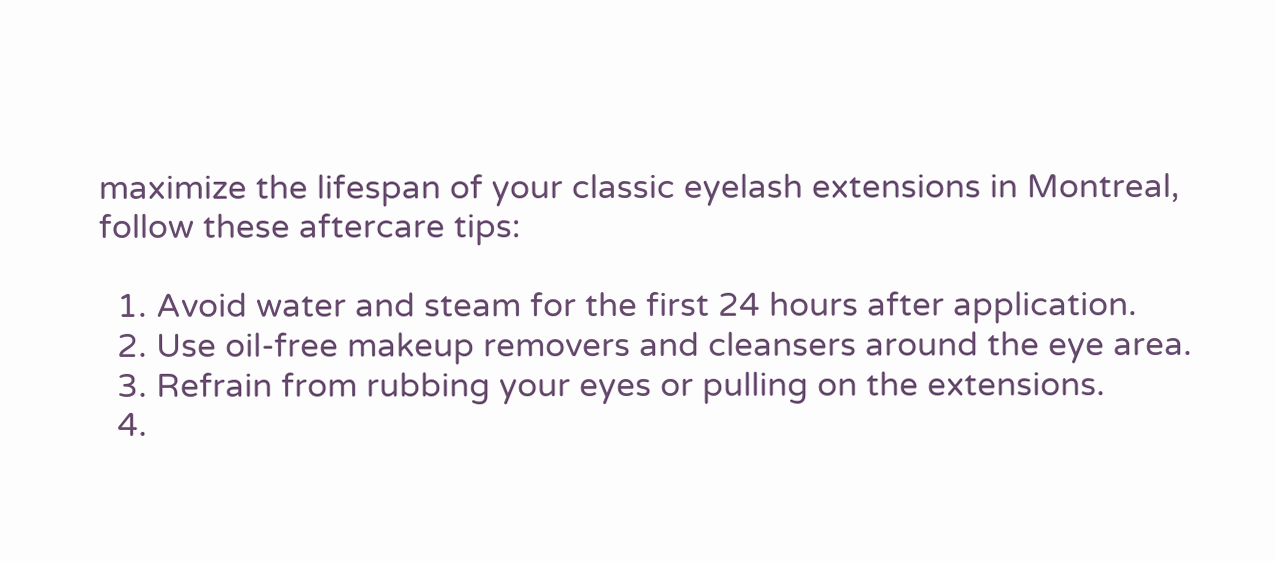maximize the lifespan of your classic eyelash extensions in Montreal, follow these aftercare tips:

  1. Avoid water and steam for the first 24 hours after application.
  2. Use oil-free makeup removers and cleansers around the eye area.
  3. Refrain from rubbing your eyes or pulling on the extensions.
  4.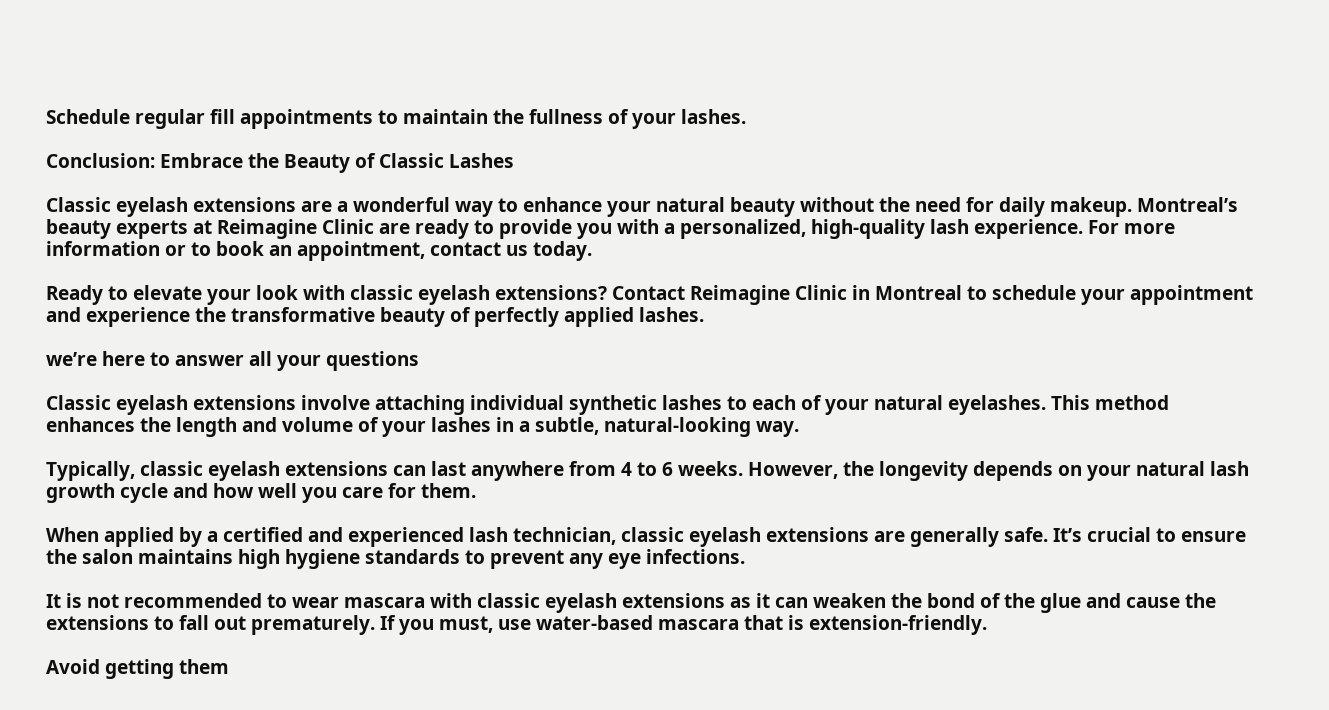Schedule regular fill appointments to maintain the fullness of your lashes.

Conclusion: Embrace the Beauty of Classic Lashes

Classic eyelash extensions are a wonderful way to enhance your natural beauty without the need for daily makeup. Montreal’s beauty experts at Reimagine Clinic are ready to provide you with a personalized, high-quality lash experience. For more information or to book an appointment, contact us today.

Ready to elevate your look with classic eyelash extensions? Contact Reimagine Clinic in Montreal to schedule your appointment and experience the transformative beauty of perfectly applied lashes.

we’re here to answer all your questions

Classic eyelash extensions involve attaching individual synthetic lashes to each of your natural eyelashes. This method enhances the length and volume of your lashes in a subtle, natural-looking way.

Typically, classic eyelash extensions can last anywhere from 4 to 6 weeks. However, the longevity depends on your natural lash growth cycle and how well you care for them.

When applied by a certified and experienced lash technician, classic eyelash extensions are generally safe. It’s crucial to ensure the salon maintains high hygiene standards to prevent any eye infections.

It is not recommended to wear mascara with classic eyelash extensions as it can weaken the bond of the glue and cause the extensions to fall out prematurely. If you must, use water-based mascara that is extension-friendly.

Avoid getting them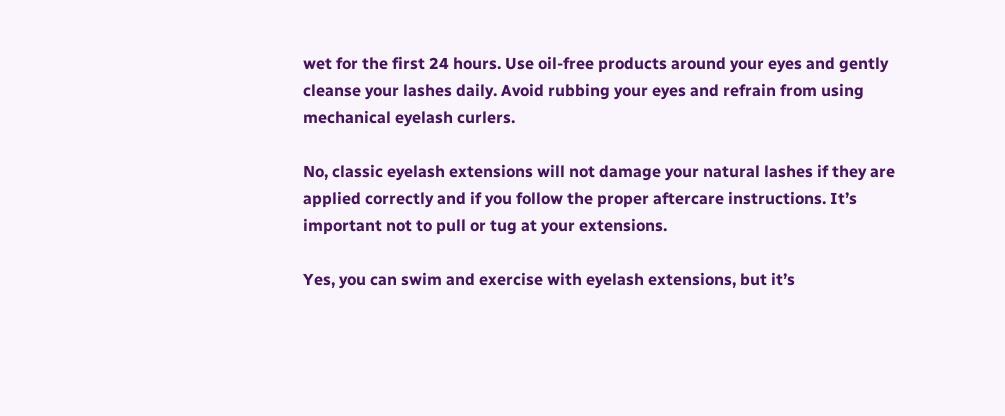wet for the first 24 hours. Use oil-free products around your eyes and gently cleanse your lashes daily. Avoid rubbing your eyes and refrain from using mechanical eyelash curlers.

No, classic eyelash extensions will not damage your natural lashes if they are applied correctly and if you follow the proper aftercare instructions. It’s important not to pull or tug at your extensions.

Yes, you can swim and exercise with eyelash extensions, but it’s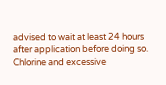advised to wait at least 24 hours after application before doing so. Chlorine and excessive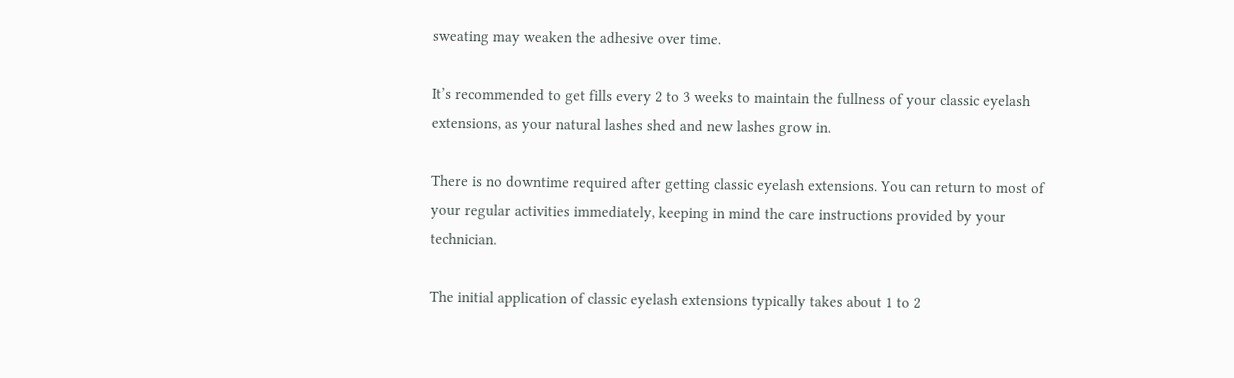sweating may weaken the adhesive over time.

It’s recommended to get fills every 2 to 3 weeks to maintain the fullness of your classic eyelash extensions, as your natural lashes shed and new lashes grow in.

There is no downtime required after getting classic eyelash extensions. You can return to most of your regular activities immediately, keeping in mind the care instructions provided by your technician.

The initial application of classic eyelash extensions typically takes about 1 to 2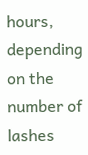hours, depending on the number of lashes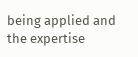being applied and the expertise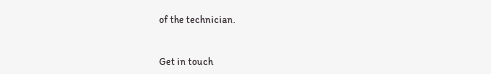of the technician.


Get in touch